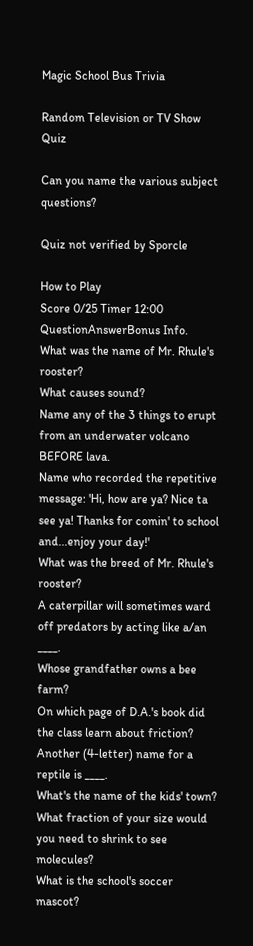Magic School Bus Trivia

Random Television or TV Show Quiz

Can you name the various subject questions?

Quiz not verified by Sporcle

How to Play
Score 0/25 Timer 12:00
QuestionAnswerBonus Info.
What was the name of Mr. Rhule's rooster?
What causes sound?
Name any of the 3 things to erupt from an underwater volcano BEFORE lava.
Name who recorded the repetitive message: 'Hi, how are ya? Nice ta see ya! Thanks for comin' to school and...enjoy your day!'
What was the breed of Mr. Rhule's rooster?
A caterpillar will sometimes ward off predators by acting like a/an ____.
Whose grandfather owns a bee farm?
On which page of D.A.'s book did the class learn about friction?
Another (4-letter) name for a reptile is ____.
What's the name of the kids' town?
What fraction of your size would you need to shrink to see molecules?
What is the school's soccer mascot?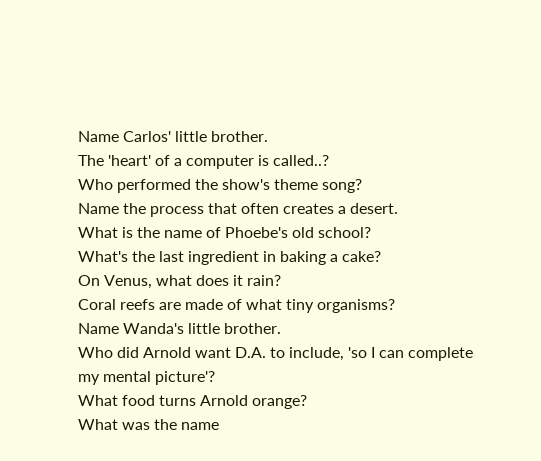Name Carlos' little brother.
The 'heart' of a computer is called..?
Who performed the show's theme song?
Name the process that often creates a desert.
What is the name of Phoebe's old school?
What's the last ingredient in baking a cake?
On Venus, what does it rain?
Coral reefs are made of what tiny organisms?
Name Wanda's little brother.
Who did Arnold want D.A. to include, 'so I can complete my mental picture'?
What food turns Arnold orange?
What was the name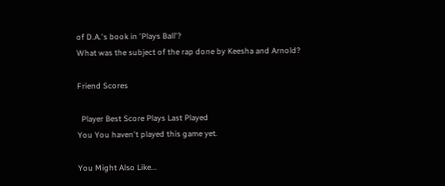of D.A.'s book in 'Plays Ball'?
What was the subject of the rap done by Keesha and Arnold?

Friend Scores

  Player Best Score Plays Last Played
You You haven't played this game yet.

You Might Also Like...